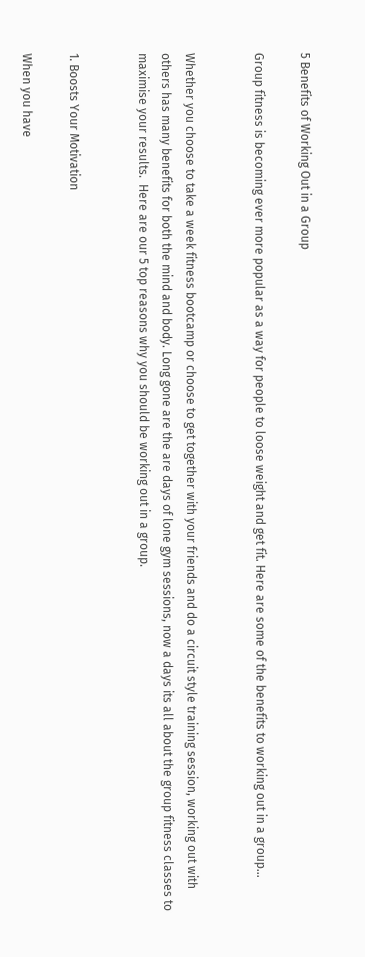5 Benefits of Working Out in a Group

Group fitness is becoming ever more popular as a way for people to loose weight and get fit. Here are some of the benefits to working out in a group…


Whether you choose to take a week fitness bootcamp or choose to get together with your friends and do a circuit style training session, working out with others has many benefits for both the mind and body. Long gone are the are days of lone gym sessions, now a days its all about the group fitness classes to maximise your results.  Here are our 5 top reasons why you should be working out in a group.


1. Boosts Your Motivation

When you have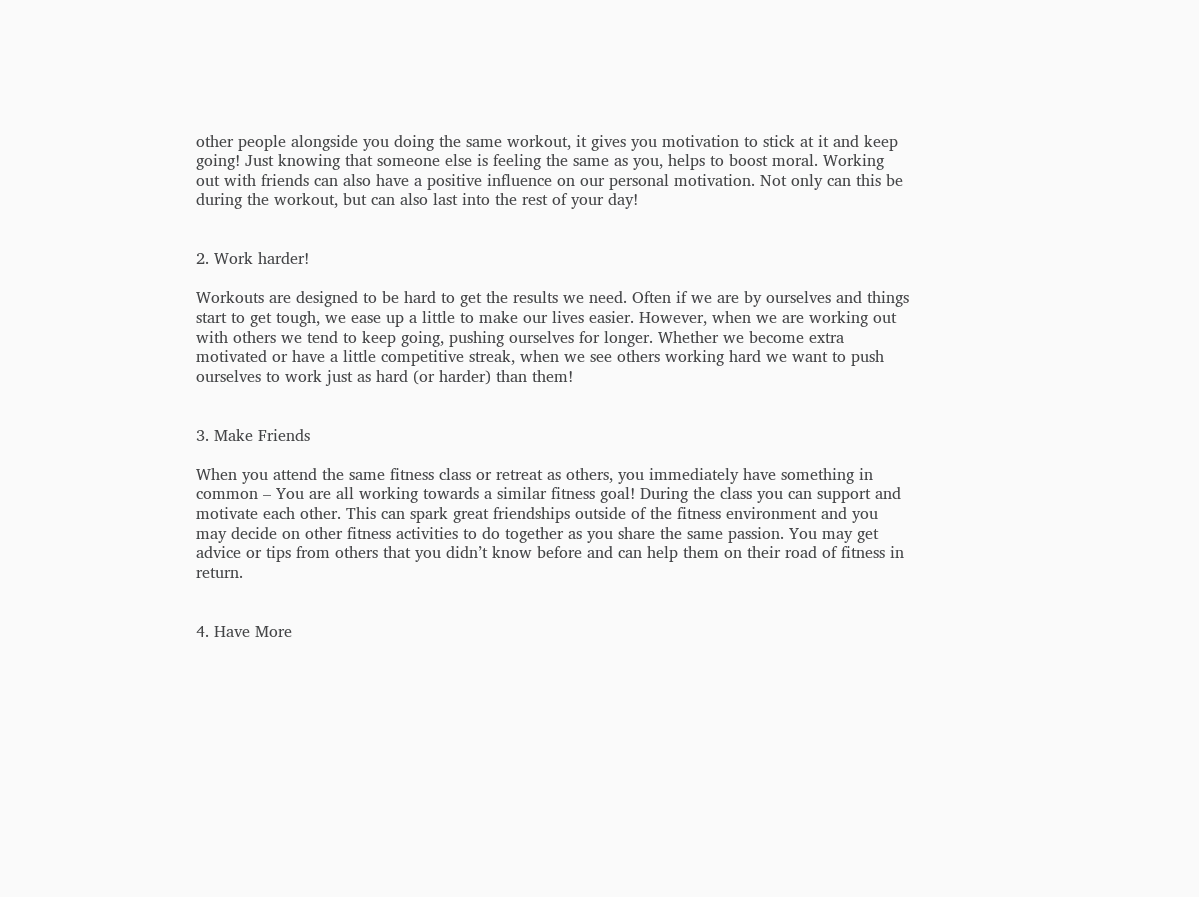other people alongside you doing the same workout, it gives you motivation to stick at it and keep going! Just knowing that someone else is feeling the same as you, helps to boost moral. Working out with friends can also have a positive influence on our personal motivation. Not only can this be during the workout, but can also last into the rest of your day!


2. Work harder!

Workouts are designed to be hard to get the results we need. Often if we are by ourselves and things start to get tough, we ease up a little to make our lives easier. However, when we are working out with others we tend to keep going, pushing ourselves for longer. Whether we become extra motivated or have a little competitive streak, when we see others working hard we want to push ourselves to work just as hard (or harder) than them!


3. Make Friends

When you attend the same fitness class or retreat as others, you immediately have something in common – You are all working towards a similar fitness goal! During the class you can support and motivate each other. This can spark great friendships outside of the fitness environment and you may decide on other fitness activities to do together as you share the same passion. You may get advice or tips from others that you didn’t know before and can help them on their road of fitness in return.


4. Have More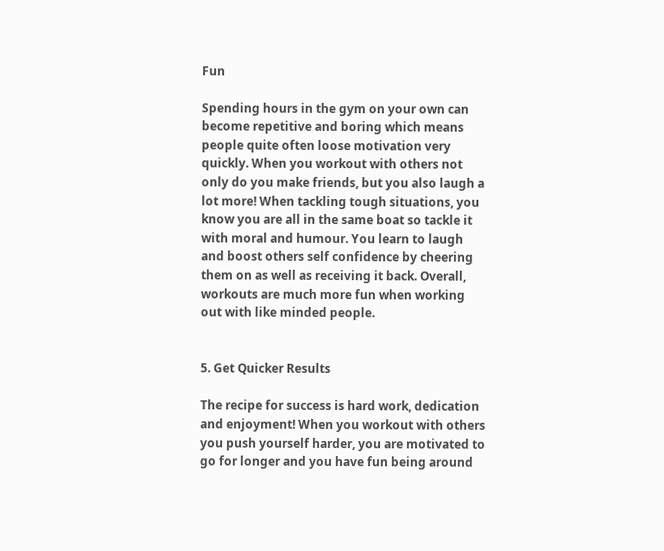Fun

Spending hours in the gym on your own can become repetitive and boring which means people quite often loose motivation very quickly. When you workout with others not only do you make friends, but you also laugh a lot more! When tackling tough situations, you know you are all in the same boat so tackle it with moral and humour. You learn to laugh and boost others self confidence by cheering them on as well as receiving it back. Overall, workouts are much more fun when working out with like minded people.


5. Get Quicker Results

The recipe for success is hard work, dedication and enjoyment! When you workout with others you push yourself harder, you are motivated to go for longer and you have fun being around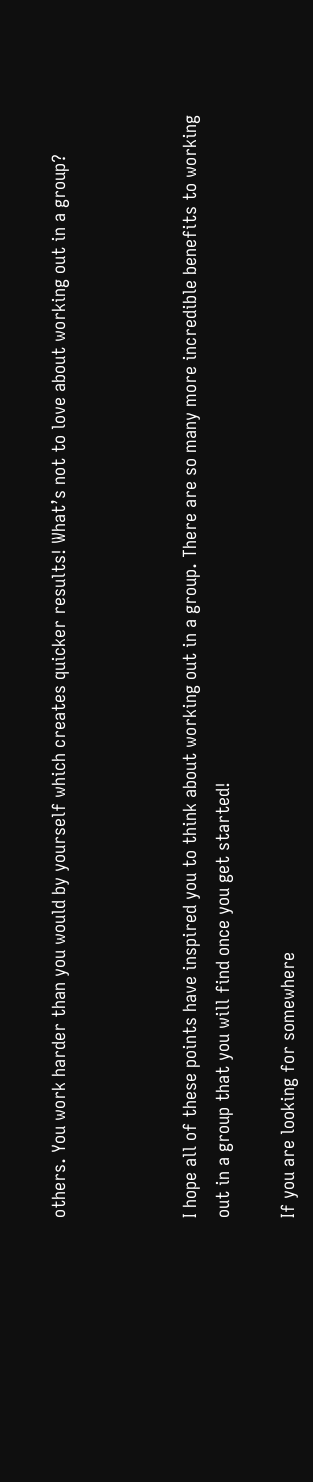others. You work harder than you would by yourself which creates quicker results! What’s not to love about working out in a group?



I hope all of these points have inspired you to think about working out in a group. There are so many more incredible benefits to working out in a group that you will find once you get started!

If you are looking for somewhere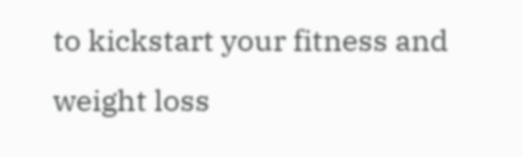to kickstart your fitness and weight loss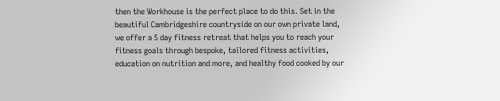then the Workhouse is the perfect place to do this. Set in the beautiful Cambridgeshire countryside on our own private land, we offer a 5 day fitness retreat that helps you to reach your fitness goals through bespoke, tailored fitness activities, education on nutrition and more, and healthy food cooked by our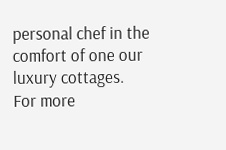personal chef in the comfort of one our luxury cottages. For more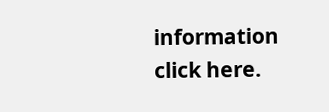information click here.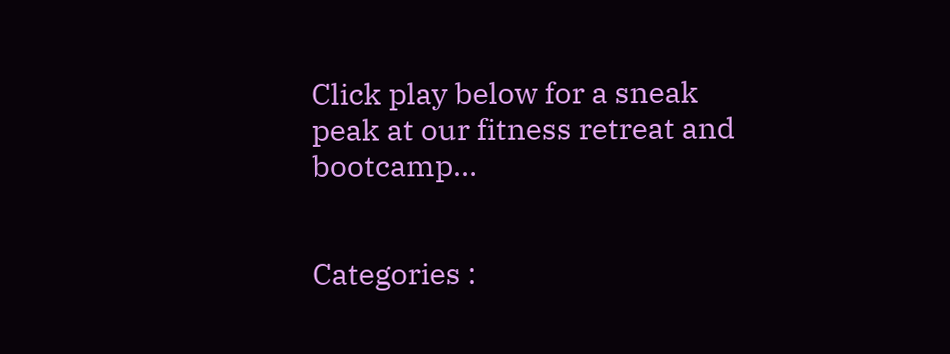Click play below for a sneak peak at our fitness retreat and bootcamp…


Categories :